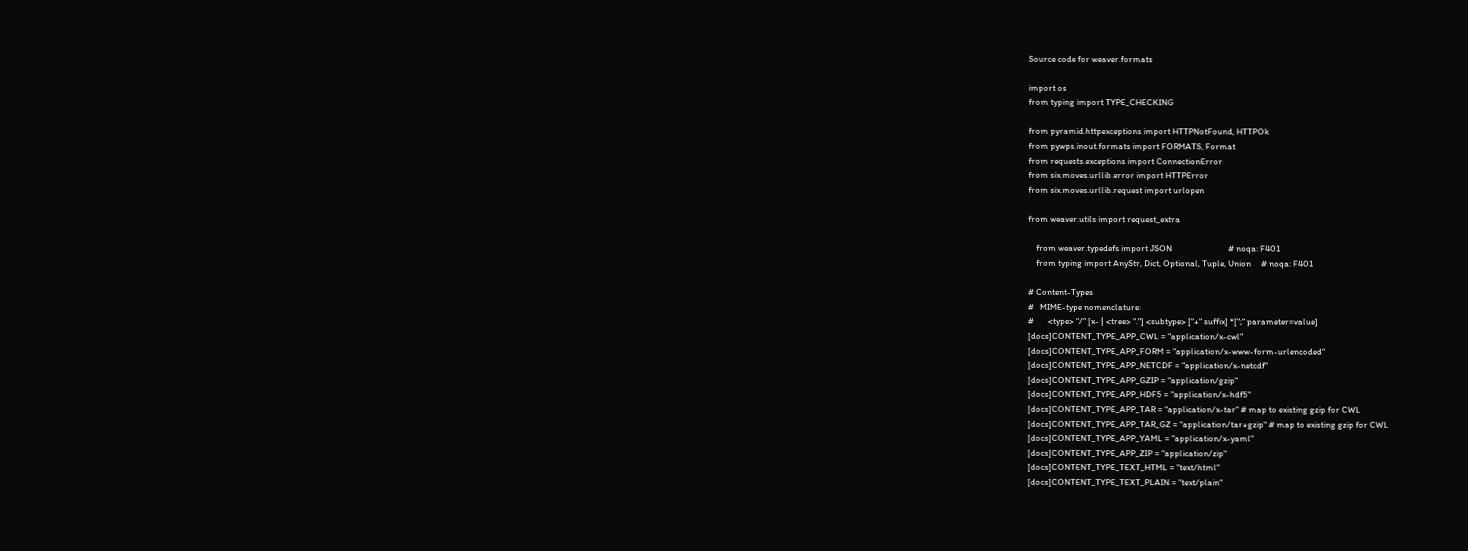Source code for weaver.formats

import os
from typing import TYPE_CHECKING

from pyramid.httpexceptions import HTTPNotFound, HTTPOk
from pywps.inout.formats import FORMATS, Format
from requests.exceptions import ConnectionError
from six.moves.urllib.error import HTTPError
from six.moves.urllib.request import urlopen

from weaver.utils import request_extra

    from weaver.typedefs import JSON                            # noqa: F401
    from typing import AnyStr, Dict, Optional, Tuple, Union     # noqa: F401

# Content-Types
#   MIME-type nomenclature:
#       <type> "/" [x- | <tree> "."] <subtype> ["+" suffix] *[";" parameter=value]
[docs]CONTENT_TYPE_APP_CWL = "application/x-cwl"
[docs]CONTENT_TYPE_APP_FORM = "application/x-www-form-urlencoded"
[docs]CONTENT_TYPE_APP_NETCDF = "application/x-netcdf"
[docs]CONTENT_TYPE_APP_GZIP = "application/gzip"
[docs]CONTENT_TYPE_APP_HDF5 = "application/x-hdf5"
[docs]CONTENT_TYPE_APP_TAR = "application/x-tar" # map to existing gzip for CWL
[docs]CONTENT_TYPE_APP_TAR_GZ = "application/tar+gzip" # map to existing gzip for CWL
[docs]CONTENT_TYPE_APP_YAML = "application/x-yaml"
[docs]CONTENT_TYPE_APP_ZIP = "application/zip"
[docs]CONTENT_TYPE_TEXT_HTML = "text/html"
[docs]CONTENT_TYPE_TEXT_PLAIN = "text/plain"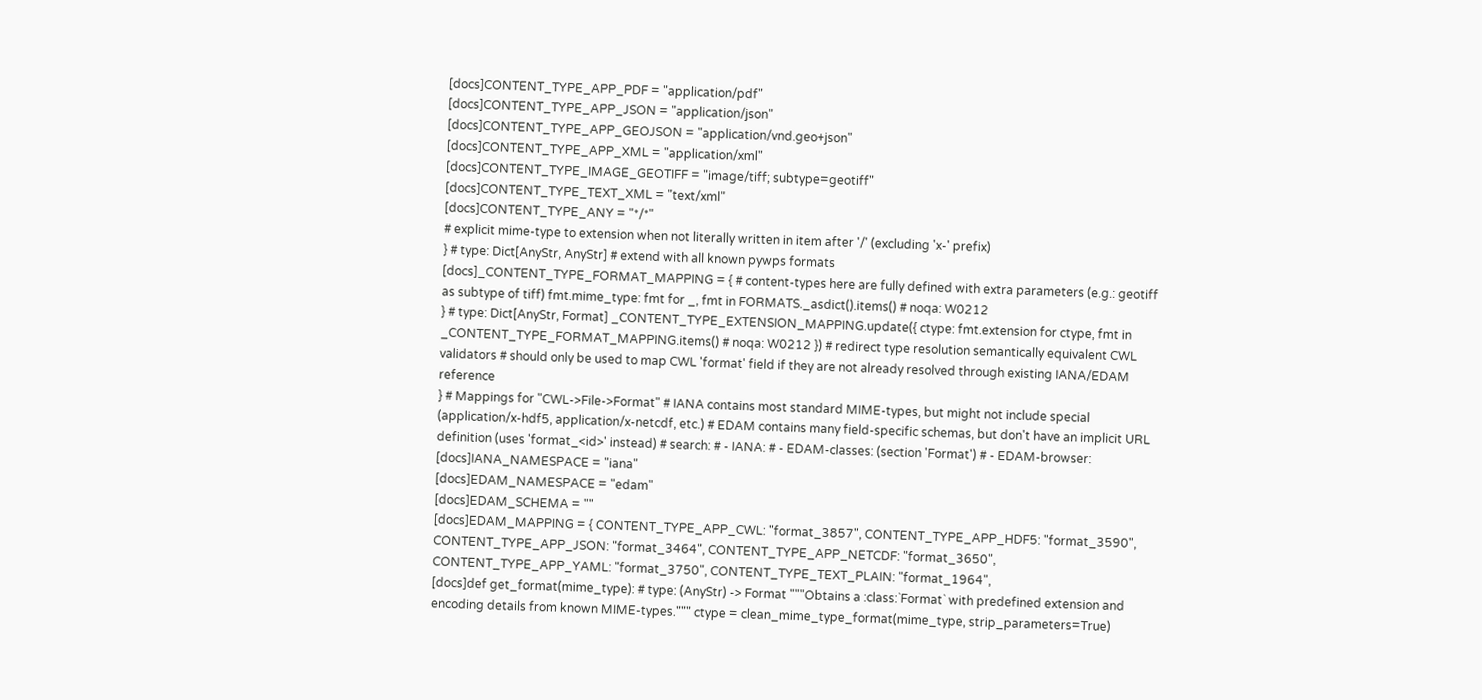[docs]CONTENT_TYPE_APP_PDF = "application/pdf"
[docs]CONTENT_TYPE_APP_JSON = "application/json"
[docs]CONTENT_TYPE_APP_GEOJSON = "application/vnd.geo+json"
[docs]CONTENT_TYPE_APP_XML = "application/xml"
[docs]CONTENT_TYPE_IMAGE_GEOTIFF = "image/tiff; subtype=geotiff"
[docs]CONTENT_TYPE_TEXT_XML = "text/xml"
[docs]CONTENT_TYPE_ANY = "*/*"
# explicit mime-type to extension when not literally written in item after '/' (excluding 'x-' prefix)
} # type: Dict[AnyStr, AnyStr] # extend with all known pywps formats
[docs]_CONTENT_TYPE_FORMAT_MAPPING = { # content-types here are fully defined with extra parameters (e.g.: geotiff as subtype of tiff) fmt.mime_type: fmt for _, fmt in FORMATS._asdict().items() # noqa: W0212
} # type: Dict[AnyStr, Format] _CONTENT_TYPE_EXTENSION_MAPPING.update({ ctype: fmt.extension for ctype, fmt in _CONTENT_TYPE_FORMAT_MAPPING.items() # noqa: W0212 }) # redirect type resolution semantically equivalent CWL validators # should only be used to map CWL 'format' field if they are not already resolved through existing IANA/EDAM reference
} # Mappings for "CWL->File->Format" # IANA contains most standard MIME-types, but might not include special (application/x-hdf5, application/x-netcdf, etc.) # EDAM contains many field-specific schemas, but don't have an implicit URL definition (uses 'format_<id>' instead) # search: # - IANA: # - EDAM-classes: (section 'Format') # - EDAM-browser:
[docs]IANA_NAMESPACE = "iana"
[docs]EDAM_NAMESPACE = "edam"
[docs]EDAM_SCHEMA = ""
[docs]EDAM_MAPPING = { CONTENT_TYPE_APP_CWL: "format_3857", CONTENT_TYPE_APP_HDF5: "format_3590", CONTENT_TYPE_APP_JSON: "format_3464", CONTENT_TYPE_APP_NETCDF: "format_3650", CONTENT_TYPE_APP_YAML: "format_3750", CONTENT_TYPE_TEXT_PLAIN: "format_1964",
[docs]def get_format(mime_type): # type: (AnyStr) -> Format """Obtains a :class:`Format` with predefined extension and encoding details from known MIME-types.""" ctype = clean_mime_type_format(mime_type, strip_parameters=True)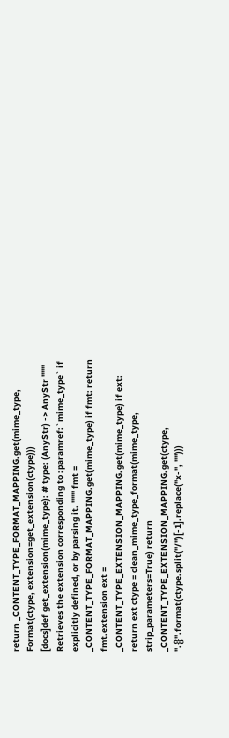return _CONTENT_TYPE_FORMAT_MAPPING.get(mime_type, Format(ctype, extension=get_extension(ctype)))
[docs]def get_extension(mime_type): # type: (AnyStr) -> AnyStr """ Retrieves the extension corresponding to :paramref:`mime_type` if explicitly defined, or by parsing it. """ fmt = _CONTENT_TYPE_FORMAT_MAPPING.get(mime_type) if fmt: return fmt.extension ext = _CONTENT_TYPE_EXTENSION_MAPPING.get(mime_type) if ext: return ext ctype = clean_mime_type_format(mime_type, strip_parameters=True) return _CONTENT_TYPE_EXTENSION_MAPPING.get(ctype, ".{}".format(ctype.split("/")[-1].replace("x-", "")))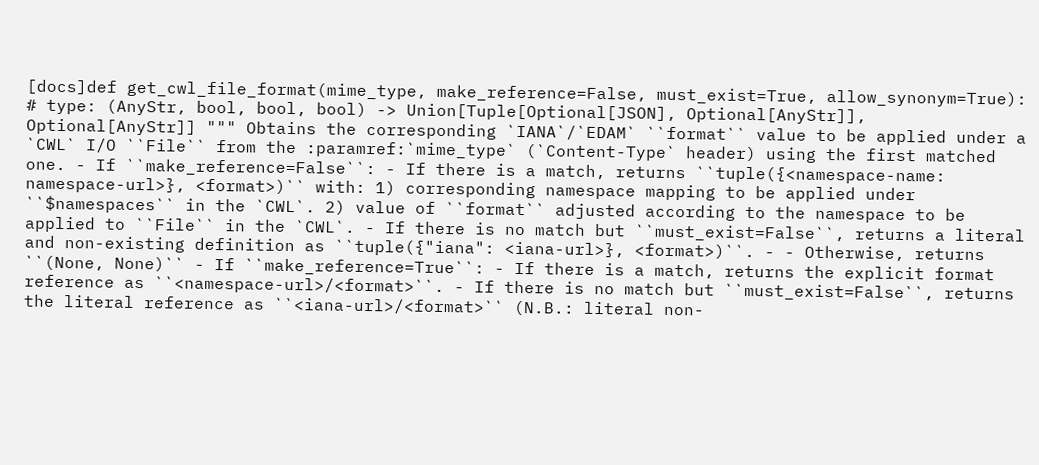[docs]def get_cwl_file_format(mime_type, make_reference=False, must_exist=True, allow_synonym=True): # type: (AnyStr, bool, bool, bool) -> Union[Tuple[Optional[JSON], Optional[AnyStr]], Optional[AnyStr]] """ Obtains the corresponding `IANA`/`EDAM` ``format`` value to be applied under a `CWL` I/O ``File`` from the :paramref:`mime_type` (`Content-Type` header) using the first matched one. - If ``make_reference=False``: - If there is a match, returns ``tuple({<namespace-name: namespace-url>}, <format>)`` with: 1) corresponding namespace mapping to be applied under ``$namespaces`` in the `CWL`. 2) value of ``format`` adjusted according to the namespace to be applied to ``File`` in the `CWL`. - If there is no match but ``must_exist=False``, returns a literal and non-existing definition as ``tuple({"iana": <iana-url>}, <format>)``. - - Otherwise, returns ``(None, None)`` - If ``make_reference=True``: - If there is a match, returns the explicit format reference as ``<namespace-url>/<format>``. - If there is no match but ``must_exist=False``, returns the literal reference as ``<iana-url>/<format>`` (N.B.: literal non-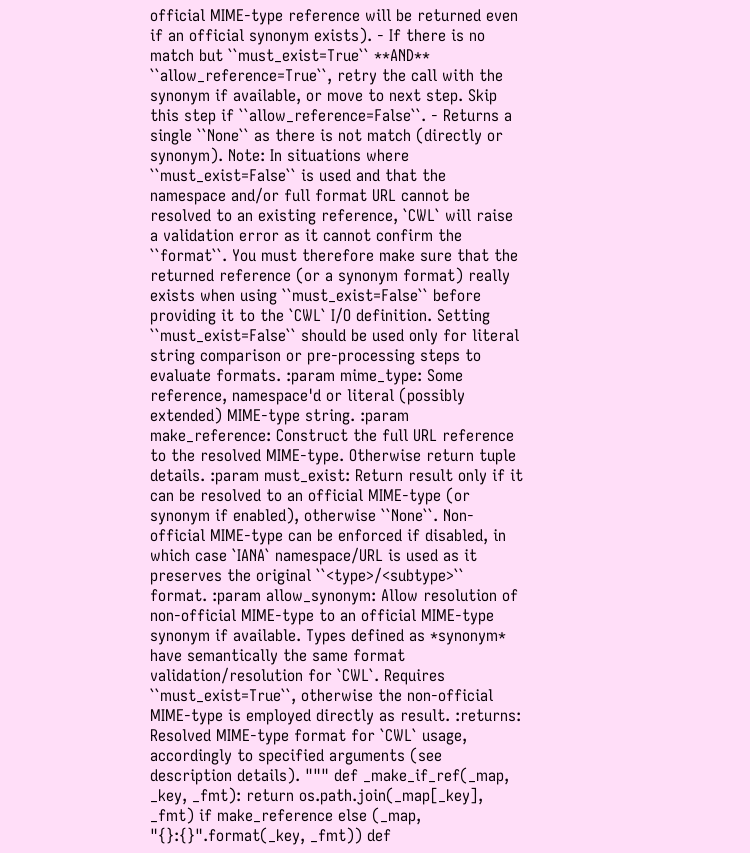official MIME-type reference will be returned even if an official synonym exists). - If there is no match but ``must_exist=True`` **AND** ``allow_reference=True``, retry the call with the synonym if available, or move to next step. Skip this step if ``allow_reference=False``. - Returns a single ``None`` as there is not match (directly or synonym). Note: In situations where ``must_exist=False`` is used and that the namespace and/or full format URL cannot be resolved to an existing reference, `CWL` will raise a validation error as it cannot confirm the ``format``. You must therefore make sure that the returned reference (or a synonym format) really exists when using ``must_exist=False`` before providing it to the `CWL` I/O definition. Setting ``must_exist=False`` should be used only for literal string comparison or pre-processing steps to evaluate formats. :param mime_type: Some reference, namespace'd or literal (possibly extended) MIME-type string. :param make_reference: Construct the full URL reference to the resolved MIME-type. Otherwise return tuple details. :param must_exist: Return result only if it can be resolved to an official MIME-type (or synonym if enabled), otherwise ``None``. Non-official MIME-type can be enforced if disabled, in which case `IANA` namespace/URL is used as it preserves the original ``<type>/<subtype>`` format. :param allow_synonym: Allow resolution of non-official MIME-type to an official MIME-type synonym if available. Types defined as *synonym* have semantically the same format validation/resolution for `CWL`. Requires ``must_exist=True``, otherwise the non-official MIME-type is employed directly as result. :returns: Resolved MIME-type format for `CWL` usage, accordingly to specified arguments (see description details). """ def _make_if_ref(_map, _key, _fmt): return os.path.join(_map[_key], _fmt) if make_reference else (_map, "{}:{}".format(_key, _fmt)) def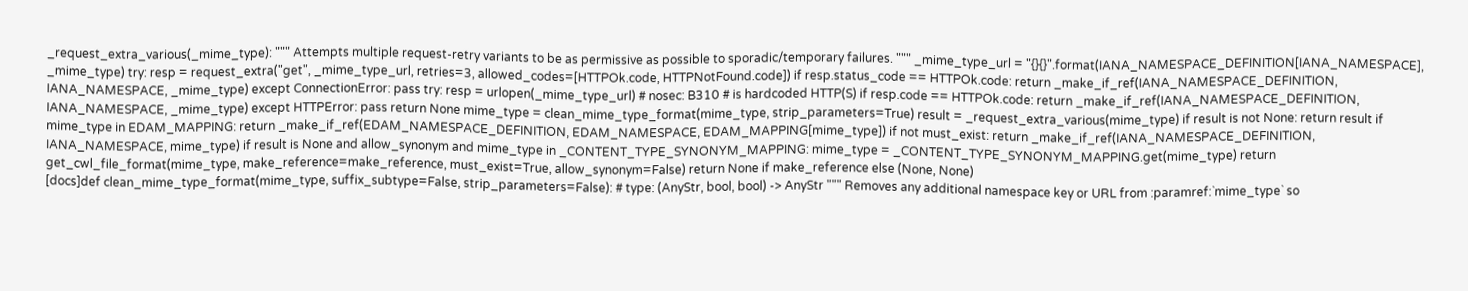_request_extra_various(_mime_type): """ Attempts multiple request-retry variants to be as permissive as possible to sporadic/temporary failures. """ _mime_type_url = "{}{}".format(IANA_NAMESPACE_DEFINITION[IANA_NAMESPACE], _mime_type) try: resp = request_extra("get", _mime_type_url, retries=3, allowed_codes=[HTTPOk.code, HTTPNotFound.code]) if resp.status_code == HTTPOk.code: return _make_if_ref(IANA_NAMESPACE_DEFINITION, IANA_NAMESPACE, _mime_type) except ConnectionError: pass try: resp = urlopen(_mime_type_url) # nosec: B310 # is hardcoded HTTP(S) if resp.code == HTTPOk.code: return _make_if_ref(IANA_NAMESPACE_DEFINITION, IANA_NAMESPACE, _mime_type) except HTTPError: pass return None mime_type = clean_mime_type_format(mime_type, strip_parameters=True) result = _request_extra_various(mime_type) if result is not None: return result if mime_type in EDAM_MAPPING: return _make_if_ref(EDAM_NAMESPACE_DEFINITION, EDAM_NAMESPACE, EDAM_MAPPING[mime_type]) if not must_exist: return _make_if_ref(IANA_NAMESPACE_DEFINITION, IANA_NAMESPACE, mime_type) if result is None and allow_synonym and mime_type in _CONTENT_TYPE_SYNONYM_MAPPING: mime_type = _CONTENT_TYPE_SYNONYM_MAPPING.get(mime_type) return get_cwl_file_format(mime_type, make_reference=make_reference, must_exist=True, allow_synonym=False) return None if make_reference else (None, None)
[docs]def clean_mime_type_format(mime_type, suffix_subtype=False, strip_parameters=False): # type: (AnyStr, bool, bool) -> AnyStr """ Removes any additional namespace key or URL from :paramref:`mime_type` so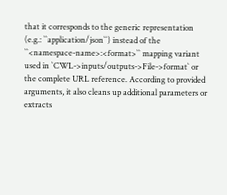that it corresponds to the generic representation (e.g.: ``application/json``) instead of the ``<namespace-name>:<format>`` mapping variant used in `CWL->inputs/outputs->File->format` or the complete URL reference. According to provided arguments, it also cleans up additional parameters or extracts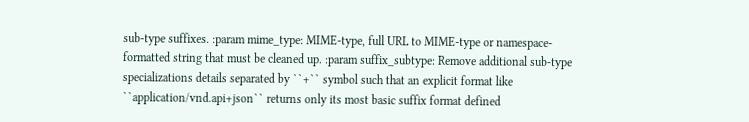sub-type suffixes. :param mime_type: MIME-type, full URL to MIME-type or namespace-formatted string that must be cleaned up. :param suffix_subtype: Remove additional sub-type specializations details separated by ``+`` symbol such that an explicit format like ``application/vnd.api+json`` returns only its most basic suffix format defined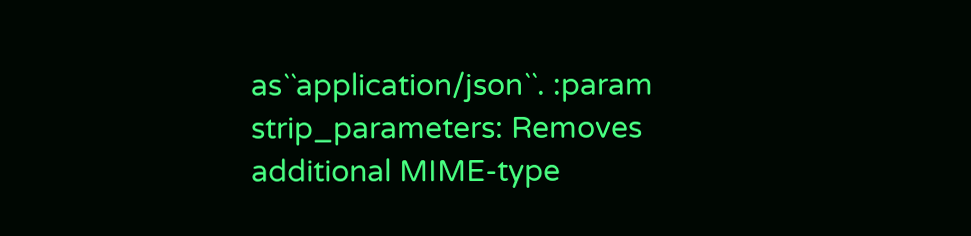as``application/json``. :param strip_parameters: Removes additional MIME-type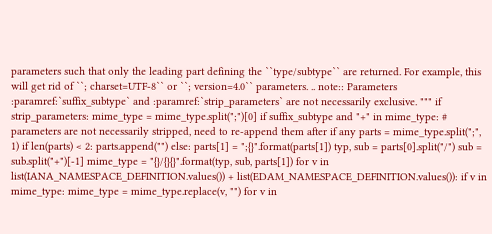parameters such that only the leading part defining the ``type/subtype`` are returned. For example, this will get rid of ``; charset=UTF-8`` or ``; version=4.0`` parameters. .. note:: Parameters :paramref:`suffix_subtype` and :paramref:`strip_parameters` are not necessarily exclusive. """ if strip_parameters: mime_type = mime_type.split(";")[0] if suffix_subtype and "+" in mime_type: # parameters are not necessarily stripped, need to re-append them after if any parts = mime_type.split(";", 1) if len(parts) < 2: parts.append("") else: parts[1] = ";{}".format(parts[1]) typ, sub = parts[0].split("/") sub = sub.split("+")[-1] mime_type = "{}/{}{}".format(typ, sub, parts[1]) for v in list(IANA_NAMESPACE_DEFINITION.values()) + list(EDAM_NAMESPACE_DEFINITION.values()): if v in mime_type: mime_type = mime_type.replace(v, "") for v in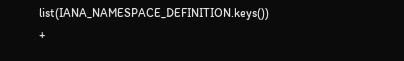list(IANA_NAMESPACE_DEFINITION.keys()) +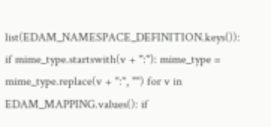list(EDAM_NAMESPACE_DEFINITION.keys()): if mime_type.startswith(v + ":"): mime_type = mime_type.replace(v + ":", "") for v in EDAM_MAPPING.values(): if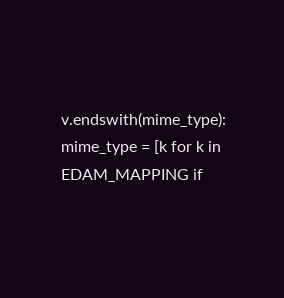v.endswith(mime_type): mime_type = [k for k in EDAM_MAPPING if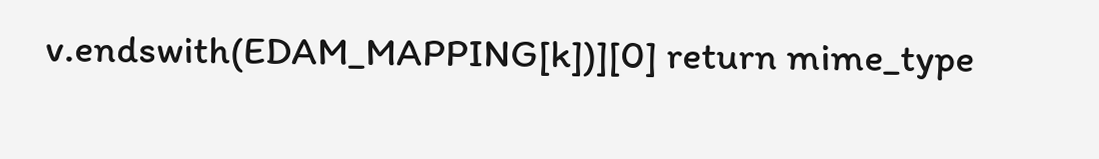v.endswith(EDAM_MAPPING[k])][0] return mime_type